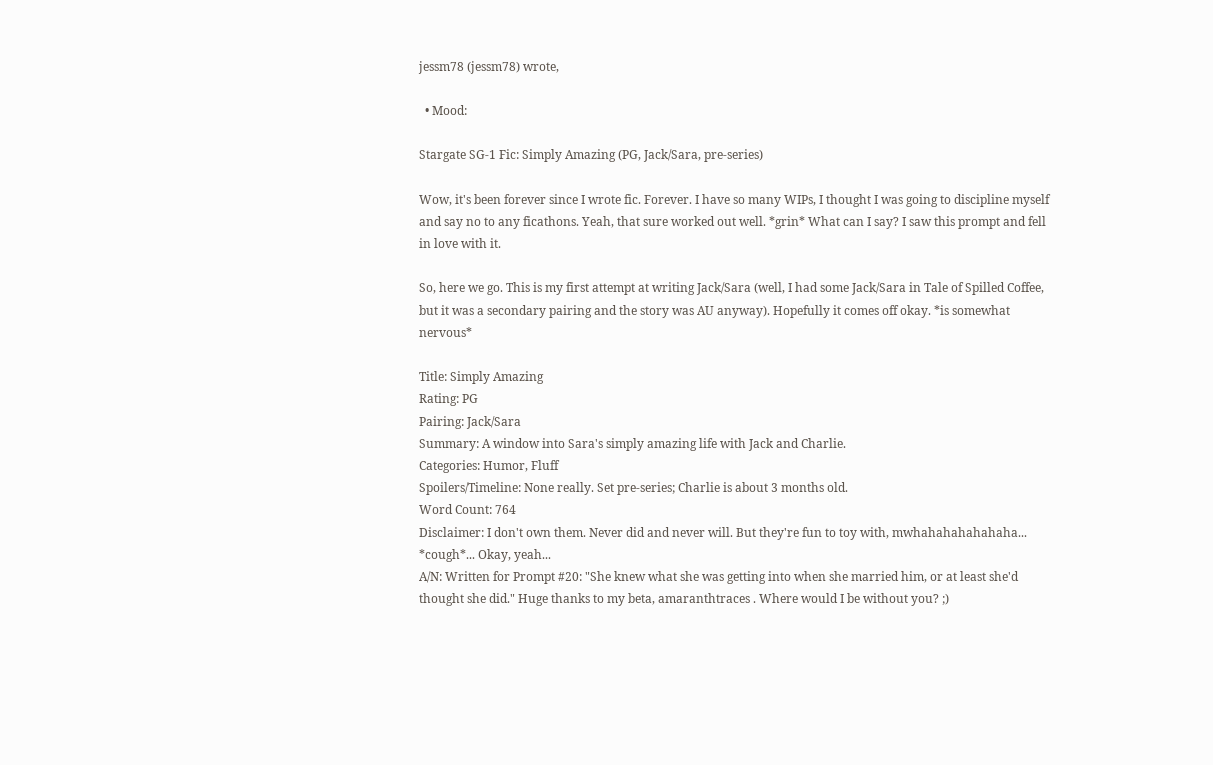jessm78 (jessm78) wrote,

  • Mood:

Stargate SG-1 Fic: Simply Amazing (PG, Jack/Sara, pre-series)

Wow, it's been forever since I wrote fic. Forever. I have so many WIPs, I thought I was going to discipline myself and say no to any ficathons. Yeah, that sure worked out well. *grin* What can I say? I saw this prompt and fell in love with it.

So, here we go. This is my first attempt at writing Jack/Sara (well, I had some Jack/Sara in Tale of Spilled Coffee, but it was a secondary pairing and the story was AU anyway). Hopefully it comes off okay. *is somewhat nervous*

Title: Simply Amazing
Rating: PG
Pairing: Jack/Sara
Summary: A window into Sara's simply amazing life with Jack and Charlie.
Categories: Humor, Fluff
Spoilers/Timeline: None really. Set pre-series; Charlie is about 3 months old.
Word Count: 764
Disclaimer: I don't own them. Never did and never will. But they're fun to toy with, mwhahahahahahaha... *cough*... Okay, yeah...
A/N: Written for Prompt #20: "She knew what she was getting into when she married him, or at least she'd thought she did." Huge thanks to my beta, amaranthtraces . Where would I be without you? ;)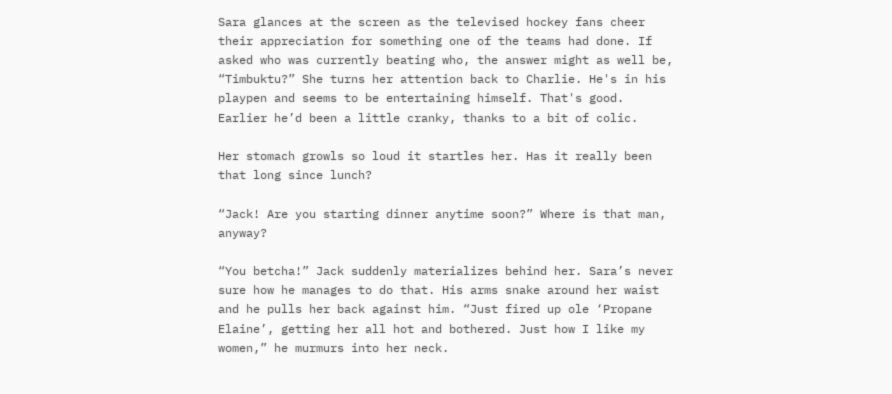Sara glances at the screen as the televised hockey fans cheer their appreciation for something one of the teams had done. If asked who was currently beating who, the answer might as well be, “Timbuktu?” She turns her attention back to Charlie. He's in his playpen and seems to be entertaining himself. That's good. Earlier he’d been a little cranky, thanks to a bit of colic.

Her stomach growls so loud it startles her. Has it really been that long since lunch?

“Jack! Are you starting dinner anytime soon?” Where is that man, anyway?

“You betcha!” Jack suddenly materializes behind her. Sara’s never sure how he manages to do that. His arms snake around her waist and he pulls her back against him. “Just fired up ole ‘Propane Elaine’, getting her all hot and bothered. Just how I like my women,” he murmurs into her neck.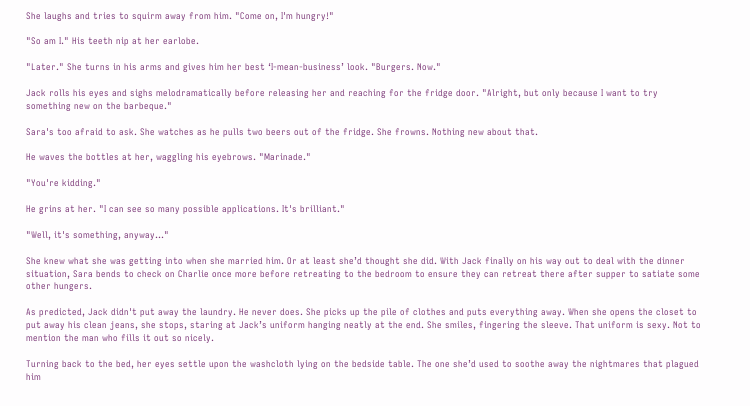She laughs and tries to squirm away from him. "Come on, I'm hungry!"

"So am I." His teeth nip at her earlobe.

"Later." She turns in his arms and gives him her best ‘I-mean-business’ look. "Burgers. Now."

Jack rolls his eyes and sighs melodramatically before releasing her and reaching for the fridge door. "Alright, but only because I want to try something new on the barbeque."

Sara's too afraid to ask. She watches as he pulls two beers out of the fridge. She frowns. Nothing new about that.

He waves the bottles at her, waggling his eyebrows. "Marinade."

"You're kidding."

He grins at her. "I can see so many possible applications. It's brilliant."

"Well, it's something, anyway..."

She knew what she was getting into when she married him. Or at least she’d thought she did. With Jack finally on his way out to deal with the dinner situation, Sara bends to check on Charlie once more before retreating to the bedroom to ensure they can retreat there after supper to satiate some other hungers.

As predicted, Jack didn't put away the laundry. He never does. She picks up the pile of clothes and puts everything away. When she opens the closet to put away his clean jeans, she stops, staring at Jack’s uniform hanging neatly at the end. She smiles, fingering the sleeve. That uniform is sexy. Not to mention the man who fills it out so nicely.

Turning back to the bed, her eyes settle upon the washcloth lying on the bedside table. The one she’d used to soothe away the nightmares that plagued him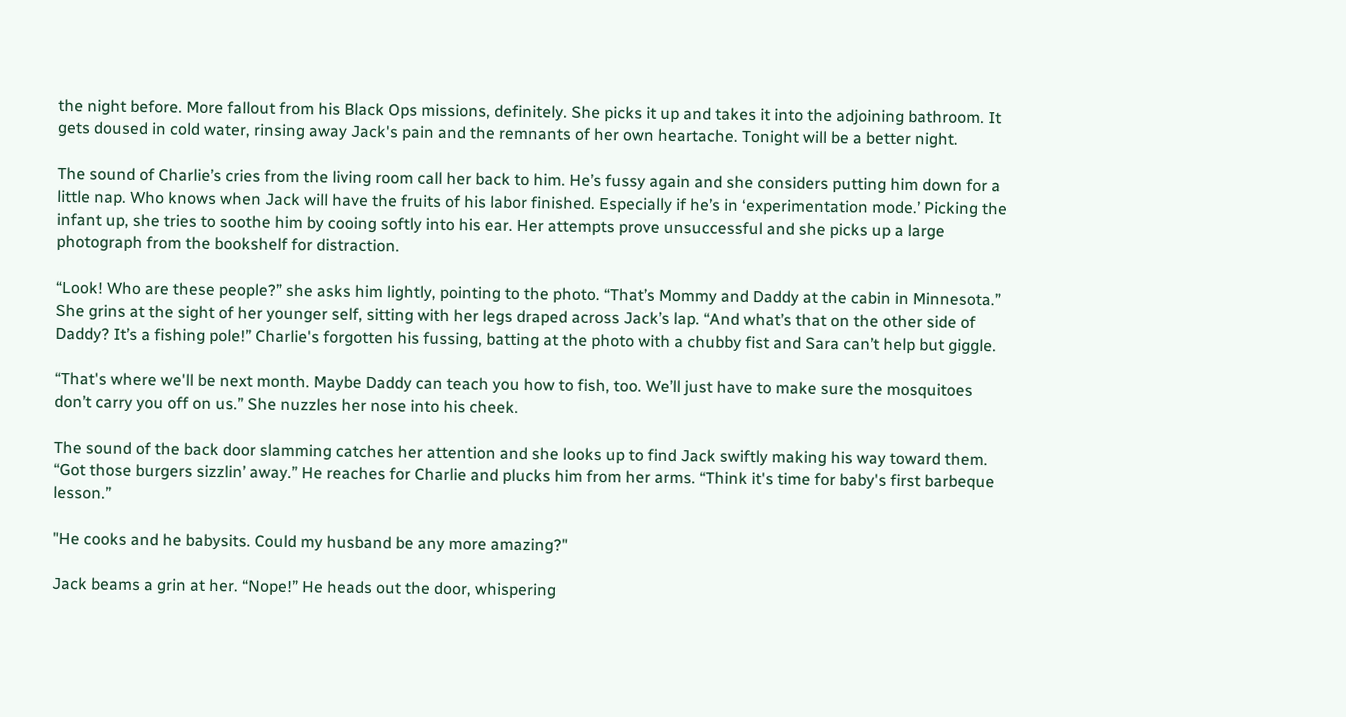the night before. More fallout from his Black Ops missions, definitely. She picks it up and takes it into the adjoining bathroom. It gets doused in cold water, rinsing away Jack's pain and the remnants of her own heartache. Tonight will be a better night.

The sound of Charlie’s cries from the living room call her back to him. He’s fussy again and she considers putting him down for a little nap. Who knows when Jack will have the fruits of his labor finished. Especially if he’s in ‘experimentation mode.’ Picking the infant up, she tries to soothe him by cooing softly into his ear. Her attempts prove unsuccessful and she picks up a large photograph from the bookshelf for distraction.

“Look! Who are these people?” she asks him lightly, pointing to the photo. “That’s Mommy and Daddy at the cabin in Minnesota.” She grins at the sight of her younger self, sitting with her legs draped across Jack’s lap. “And what’s that on the other side of Daddy? It’s a fishing pole!” Charlie's forgotten his fussing, batting at the photo with a chubby fist and Sara can’t help but giggle.

“That's where we'll be next month. Maybe Daddy can teach you how to fish, too. We’ll just have to make sure the mosquitoes don’t carry you off on us.” She nuzzles her nose into his cheek.

The sound of the back door slamming catches her attention and she looks up to find Jack swiftly making his way toward them. “Got those burgers sizzlin’ away.” He reaches for Charlie and plucks him from her arms. “Think it's time for baby's first barbeque lesson.”

"He cooks and he babysits. Could my husband be any more amazing?"

Jack beams a grin at her. “Nope!” He heads out the door, whispering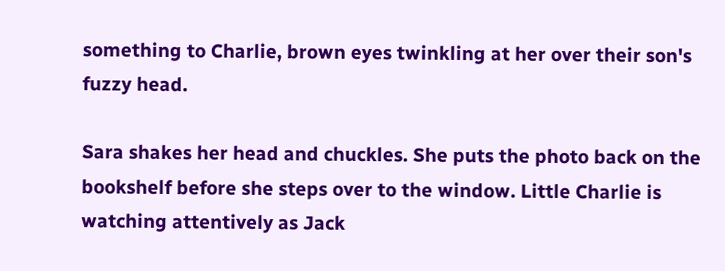something to Charlie, brown eyes twinkling at her over their son's fuzzy head.

Sara shakes her head and chuckles. She puts the photo back on the bookshelf before she steps over to the window. Little Charlie is watching attentively as Jack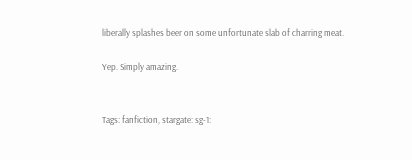liberally splashes beer on some unfortunate slab of charring meat.

Yep. Simply amazing.


Tags: fanfiction, stargate: sg-1: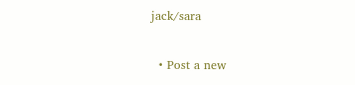jack/sara

  • Post a new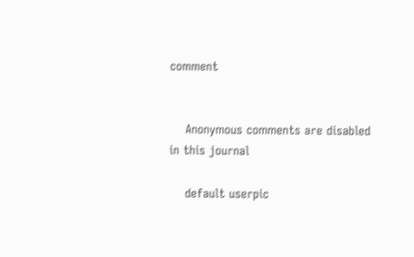comment


    Anonymous comments are disabled in this journal

    default userpic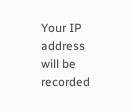Your IP address will be recorded